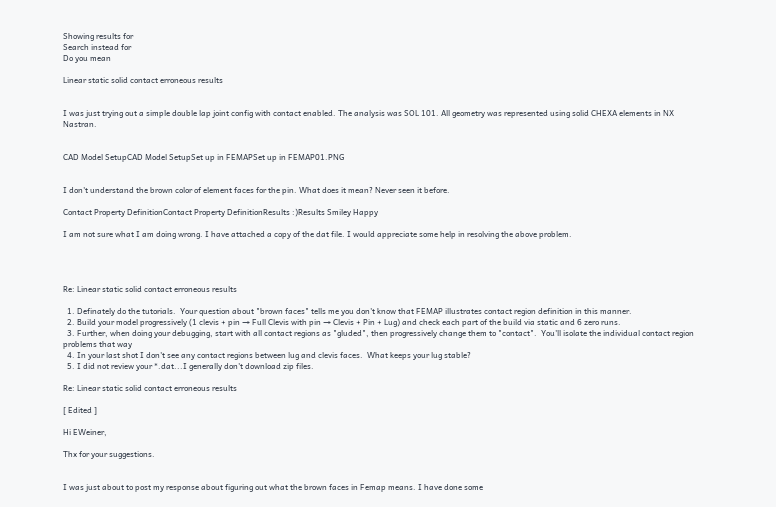Showing results for
Search instead for
Do you mean

Linear static solid contact erroneous results


I was just trying out a simple double lap joint config with contact enabled. The analysis was SOL 101. All geometry was represented using solid CHEXA elements in NX Nastran.


CAD Model SetupCAD Model SetupSet up in FEMAPSet up in FEMAP01.PNG


I don't understand the brown color of element faces for the pin. What does it mean? Never seen it before.

Contact Property DefinitionContact Property DefinitionResults :)Results Smiley Happy

I am not sure what I am doing wrong. I have attached a copy of the dat file. I would appreciate some help in resolving the above problem.




Re: Linear static solid contact erroneous results

  1. Definately do the tutorials.  Your question about "brown faces" tells me you don't know that FEMAP illustrates contact region definition in this manner.
  2. Build your model progressively (1 clevis + pin → Full Clevis with pin → Clevis + Pin + Lug) and check each part of the build via static and 6 zero runs.
  3. Further, when doing your debugging, start with all contact regions as "gluded", then progressively change them to "contact".  You'll isolate the individual contact region problems that way
  4. In your last shot I don't see any contact regions between lug and clevis faces.  What keeps your lug stable?
  5. I did not review your *.dat...I generally don't download zip files.

Re: Linear static solid contact erroneous results

[ Edited ]

Hi EWeiner,

Thx for your suggestions.


I was just about to post my response about figuring out what the brown faces in Femap means. I have done some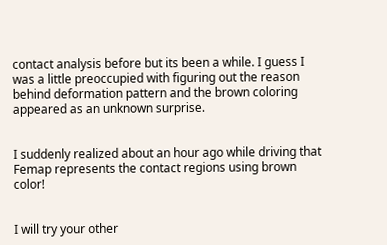contact analysis before but its been a while. I guess I was a little preoccupied with figuring out the reason behind deformation pattern and the brown coloring appeared as an unknown surprise.


I suddenly realized about an hour ago while driving that Femap represents the contact regions using brown color!


I will try your other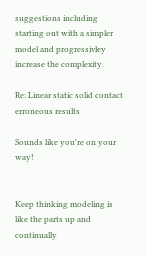suggestions including starting out with a simpler model and progressivley increase the complexity.

Re: Linear static solid contact erroneous results

Sounds like you're on your way!


Keep thinking modeling is like the parts up and continually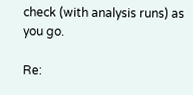check (with analysis runs) as you go.

Re: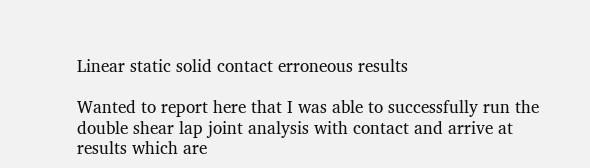Linear static solid contact erroneous results

Wanted to report here that I was able to successfully run the double shear lap joint analysis with contact and arrive at results which are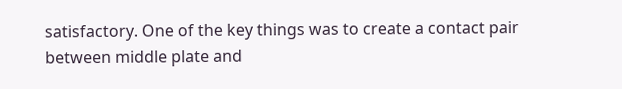satisfactory. One of the key things was to create a contact pair between middle plate and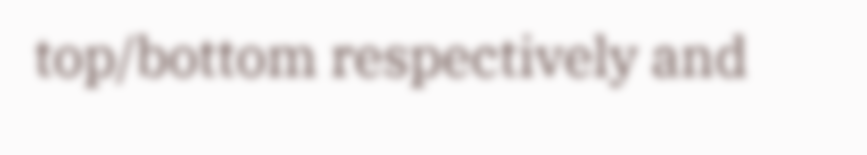top/bottom respectively and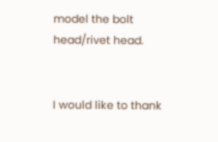model the bolt head/rivet head.


I would like to thank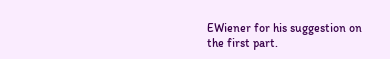EWiener for his suggestion on the first part.